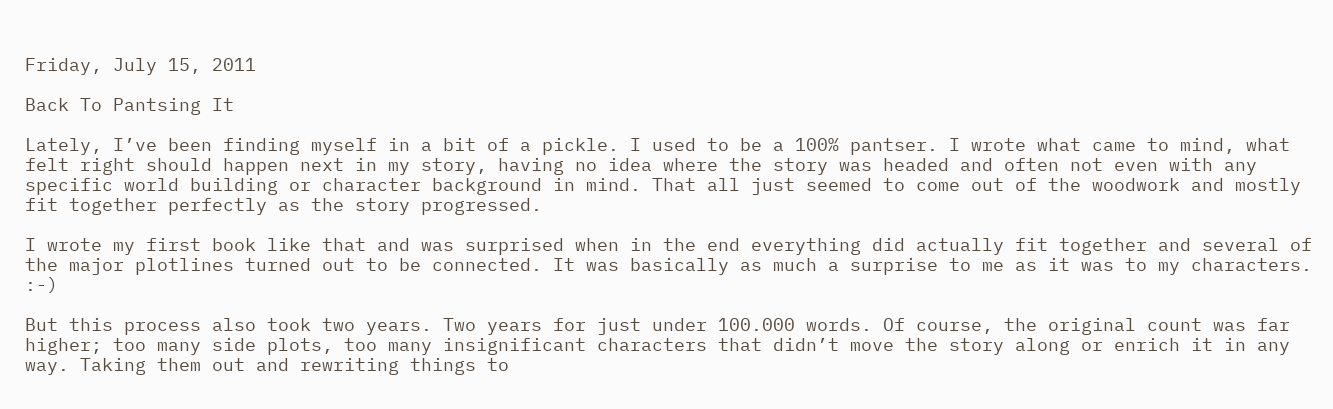Friday, July 15, 2011

Back To Pantsing It

Lately, I’ve been finding myself in a bit of a pickle. I used to be a 100% pantser. I wrote what came to mind, what felt right should happen next in my story, having no idea where the story was headed and often not even with any specific world building or character background in mind. That all just seemed to come out of the woodwork and mostly fit together perfectly as the story progressed.

I wrote my first book like that and was surprised when in the end everything did actually fit together and several of the major plotlines turned out to be connected. It was basically as much a surprise to me as it was to my characters. :-)

But this process also took two years. Two years for just under 100.000 words. Of course, the original count was far higher; too many side plots, too many insignificant characters that didn’t move the story along or enrich it in any way. Taking them out and rewriting things to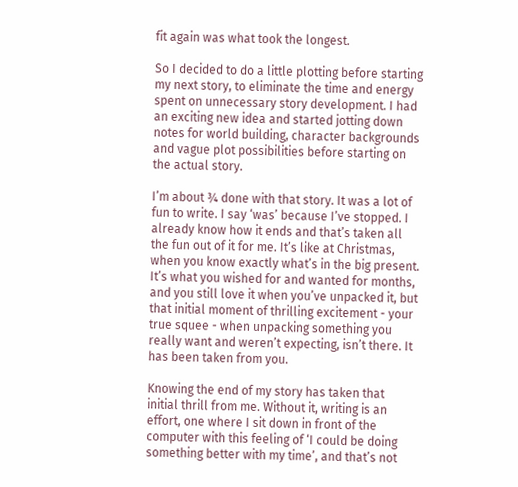fit again was what took the longest.

So I decided to do a little plotting before starting my next story, to eliminate the time and energy spent on unnecessary story development. I had an exciting new idea and started jotting down notes for world building, character backgrounds and vague plot possibilities before starting on the actual story.

I’m about ¾ done with that story. It was a lot of fun to write. I say ‘was’ because I’ve stopped. I already know how it ends and that’s taken all the fun out of it for me. It’s like at Christmas, when you know exactly what’s in the big present. It’s what you wished for and wanted for months, and you still love it when you’ve unpacked it, but that initial moment of thrilling excitement - your true squee - when unpacking something you really want and weren’t expecting, isn’t there. It has been taken from you.

Knowing the end of my story has taken that initial thrill from me. Without it, writing is an effort, one where I sit down in front of the computer with this feeling of ‘I could be doing something better with my time’, and that’s not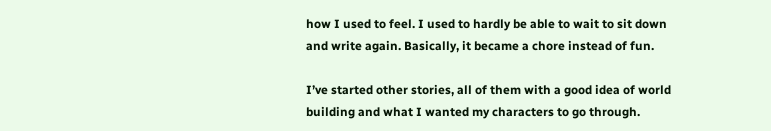how I used to feel. I used to hardly be able to wait to sit down and write again. Basically, it became a chore instead of fun.

I’ve started other stories, all of them with a good idea of world building and what I wanted my characters to go through.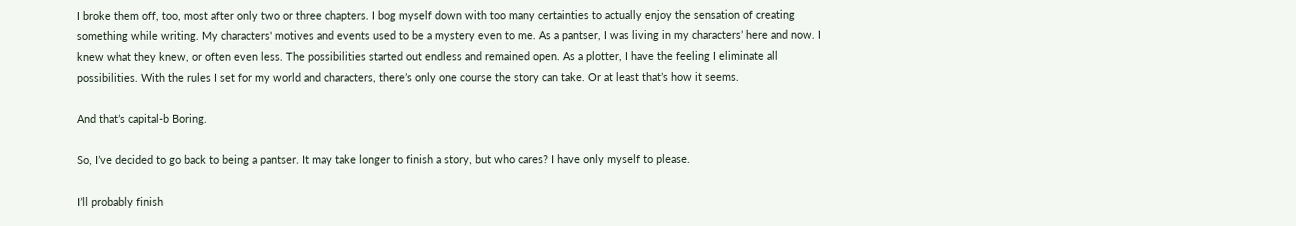I broke them off, too, most after only two or three chapters. I bog myself down with too many certainties to actually enjoy the sensation of creating something while writing. My characters' motives and events used to be a mystery even to me. As a pantser, I was living in my characters’ here and now. I knew what they knew, or often even less. The possibilities started out endless and remained open. As a plotter, I have the feeling I eliminate all possibilities. With the rules I set for my world and characters, there’s only one course the story can take. Or at least that’s how it seems.

And that’s capital-b Boring.

So, I’ve decided to go back to being a pantser. It may take longer to finish a story, but who cares? I have only myself to please.

I’ll probably finish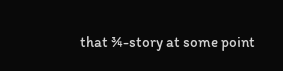that ¾-story at some point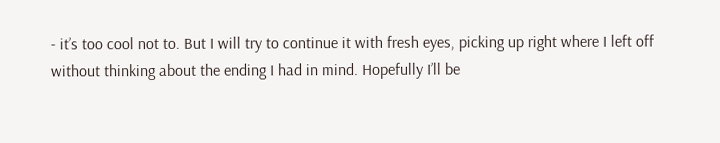- it’s too cool not to. But I will try to continue it with fresh eyes, picking up right where I left off without thinking about the ending I had in mind. Hopefully I’ll be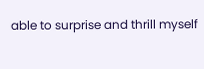able to surprise and thrill myself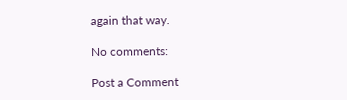again that way.

No comments:

Post a Comment